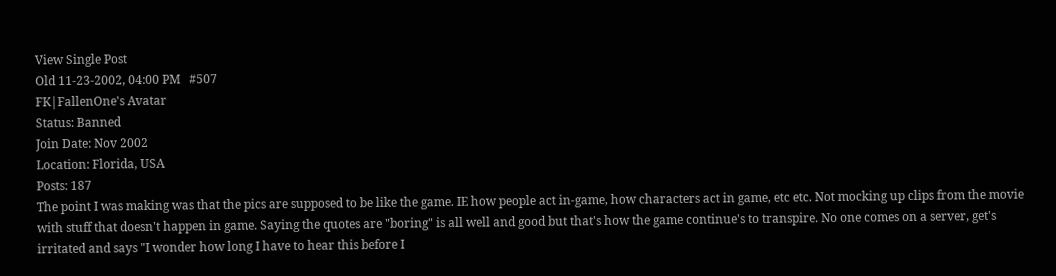View Single Post
Old 11-23-2002, 04:00 PM   #507
FK|FallenOne's Avatar
Status: Banned
Join Date: Nov 2002
Location: Florida, USA
Posts: 187
The point I was making was that the pics are supposed to be like the game. IE how people act in-game, how characters act in game, etc etc. Not mocking up clips from the movie with stuff that doesn't happen in game. Saying the quotes are "boring" is all well and good but that's how the game continue's to transpire. No one comes on a server, get's irritated and says "I wonder how long I have to hear this before I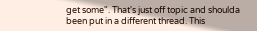get some". That's just off topic and shoulda been put in a different thread. This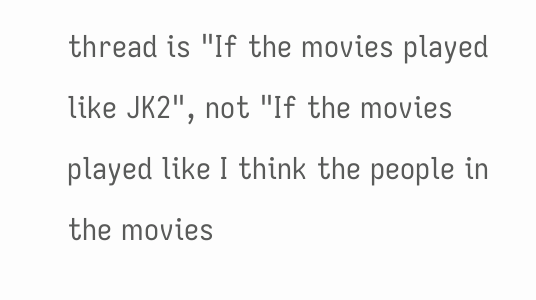thread is "If the movies played like JK2", not "If the movies played like I think the people in the movies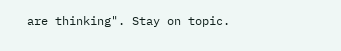are thinking". Stay on topic.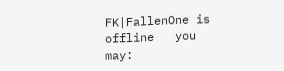FK|FallenOne is offline   you may: